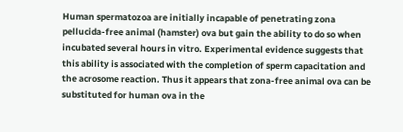Human spermatozoa are initially incapable of penetrating zona pellucida-free animal (hamster) ova but gain the ability to do so when incubated several hours in vitro. Experimental evidence suggests that this ability is associated with the completion of sperm capacitation and the acrosome reaction. Thus it appears that zona-free animal ova can be substituted for human ova in the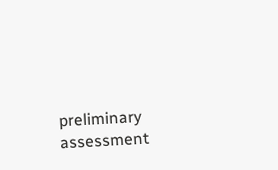preliminary assessment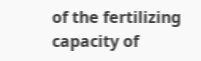of the fertilizing capacity of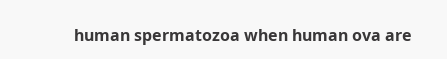human spermatozoa when human ova are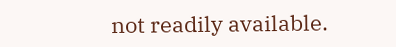not readily available.